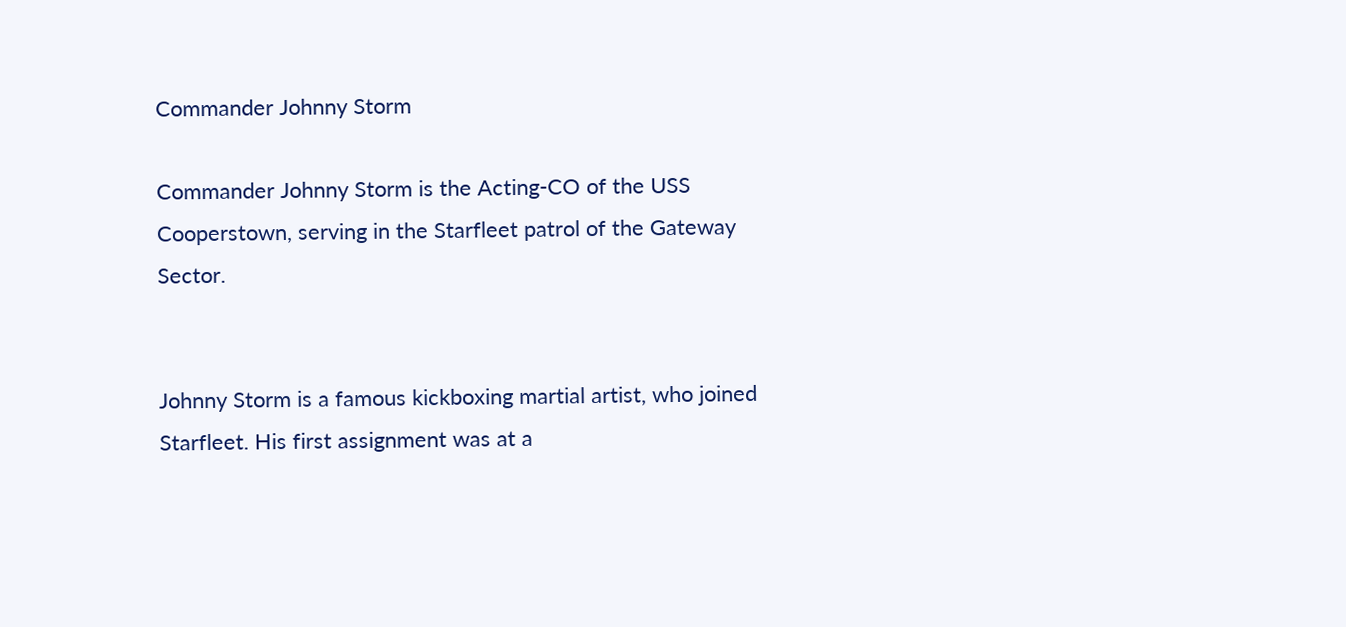Commander Johnny Storm

Commander Johnny Storm is the Acting-CO of the USS Cooperstown, serving in the Starfleet patrol of the Gateway Sector.


Johnny Storm is a famous kickboxing martial artist, who joined Starfleet. His first assignment was at a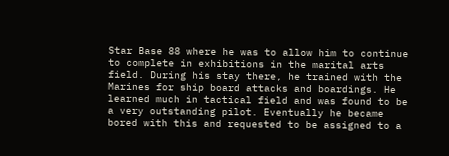Star Base 88 where he was to allow him to continue to complete in exhibitions in the marital arts field. During his stay there, he trained with the Marines for ship board attacks and boardings. He learned much in tactical field and was found to be a very outstanding pilot. Eventually he became bored with this and requested to be assigned to a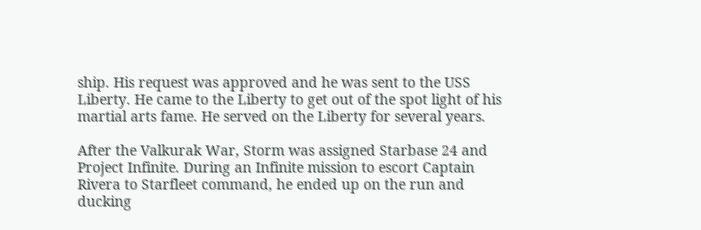ship. His request was approved and he was sent to the USS Liberty. He came to the Liberty to get out of the spot light of his martial arts fame. He served on the Liberty for several years.

After the Valkurak War, Storm was assigned Starbase 24 and Project Infinite. During an Infinite mission to escort Captain Rivera to Starfleet command, he ended up on the run and ducking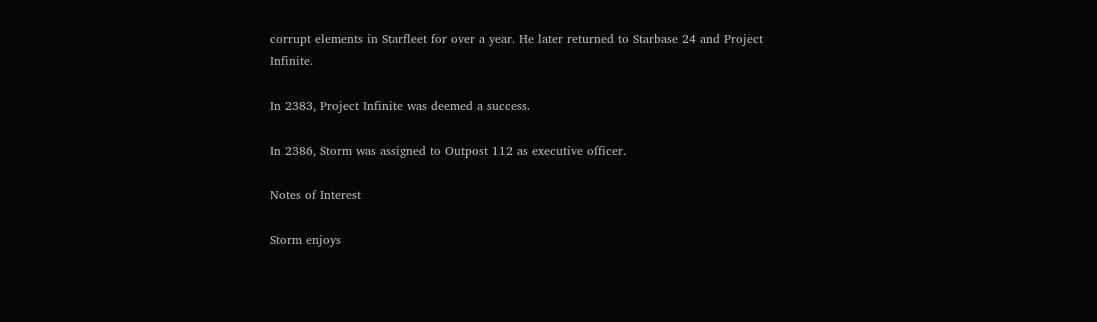corrupt elements in Starfleet for over a year. He later returned to Starbase 24 and Project Infinite.

In 2383, Project Infinite was deemed a success.

In 2386, Storm was assigned to Outpost 112 as executive officer.

Notes of Interest

Storm enjoys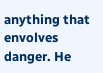anything that envolves danger. He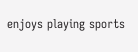enjoys playing sports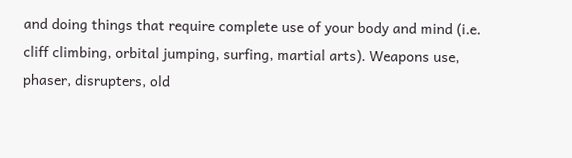and doing things that require complete use of your body and mind (i.e. cliff climbing, orbital jumping, surfing, martial arts). Weapons use, phaser, disrupters, old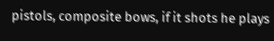pistols, composite bows, if it shots he plays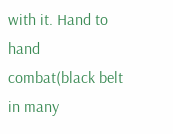with it. Hand to hand combat(black belt in many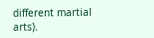different martial arts).